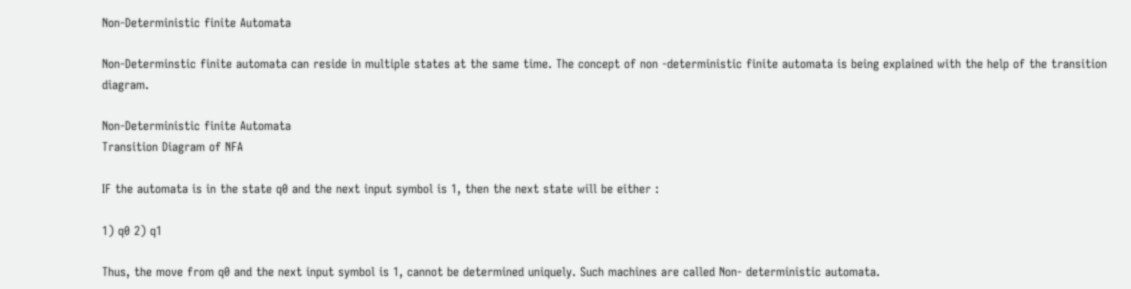Non-Deterministic finite Automata

Non-Determinstic finite automata can reside in multiple states at the same time. The concept of non -deterministic finite automata is being explained with the help of the transition diagram.

Non-Deterministic finite Automata
Transition Diagram of NFA

IF the automata is in the state q0 and the next input symbol is 1, then the next state will be either :

1) q0 2) q1

Thus, the move from q0 and the next input symbol is 1, cannot be determined uniquely. Such machines are called Non- deterministic automata.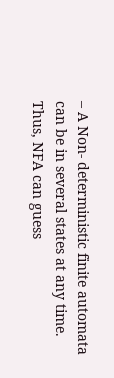– A Non- deterministic finite automata can be in several states at any time. Thus, NFA can guess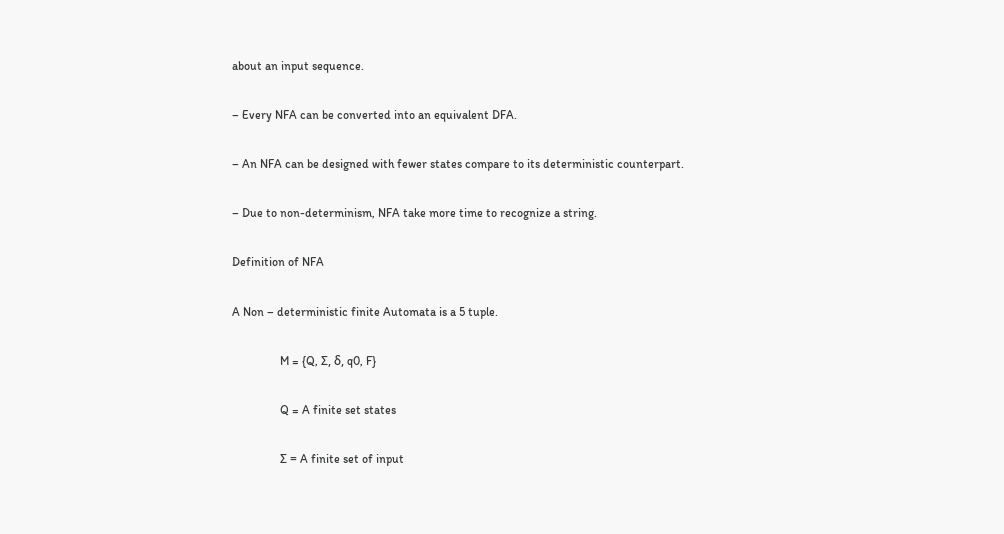about an input sequence.

– Every NFA can be converted into an equivalent DFA.

– An NFA can be designed with fewer states compare to its deterministic counterpart.

– Due to non-determinism, NFA take more time to recognize a string.

Definition of NFA

A Non – deterministic finite Automata is a 5 tuple.

                M = {Q, Σ, δ, q0, F}

                Q = A finite set states

                Σ = A finite set of input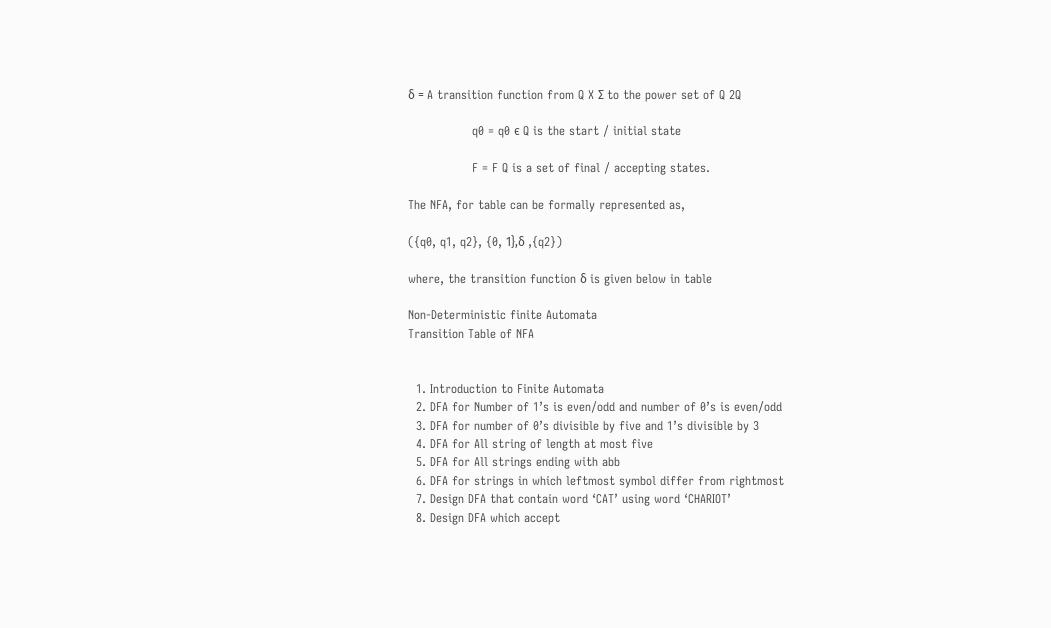δ = A transition function from Q X Σ to the power set of Q 2Q

                q0 = q0 ϵ Q is the start / initial state

                F = F Q is a set of final / accepting states.

The NFA, for table can be formally represented as,

({q0, q1, q2}, {0, 1},δ ,{q2})

where, the transition function δ is given below in table

Non-Deterministic finite Automata
Transition Table of NFA


  1. Introduction to Finite Automata
  2. DFA for Number of 1’s is even/odd and number of 0’s is even/odd
  3. DFA for number of 0’s divisible by five and 1’s divisible by 3
  4. DFA for All string of length at most five
  5. DFA for All strings ending with abb
  6. DFA for strings in which leftmost symbol differ from rightmost
  7. Design DFA that contain word ‘CAT’ using word ‘CHARIOT’
  8. Design DFA which accept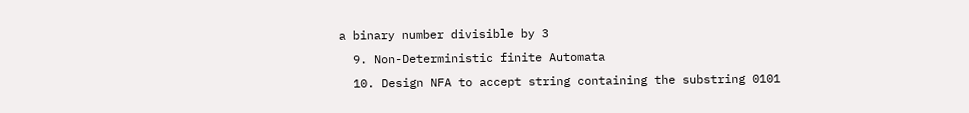a binary number divisible by 3
  9. Non-Deterministic finite Automata
  10. Design NFA to accept string containing the substring 0101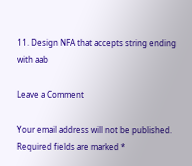11. Design NFA that accepts string ending with aab

Leave a Comment

Your email address will not be published. Required fields are marked *